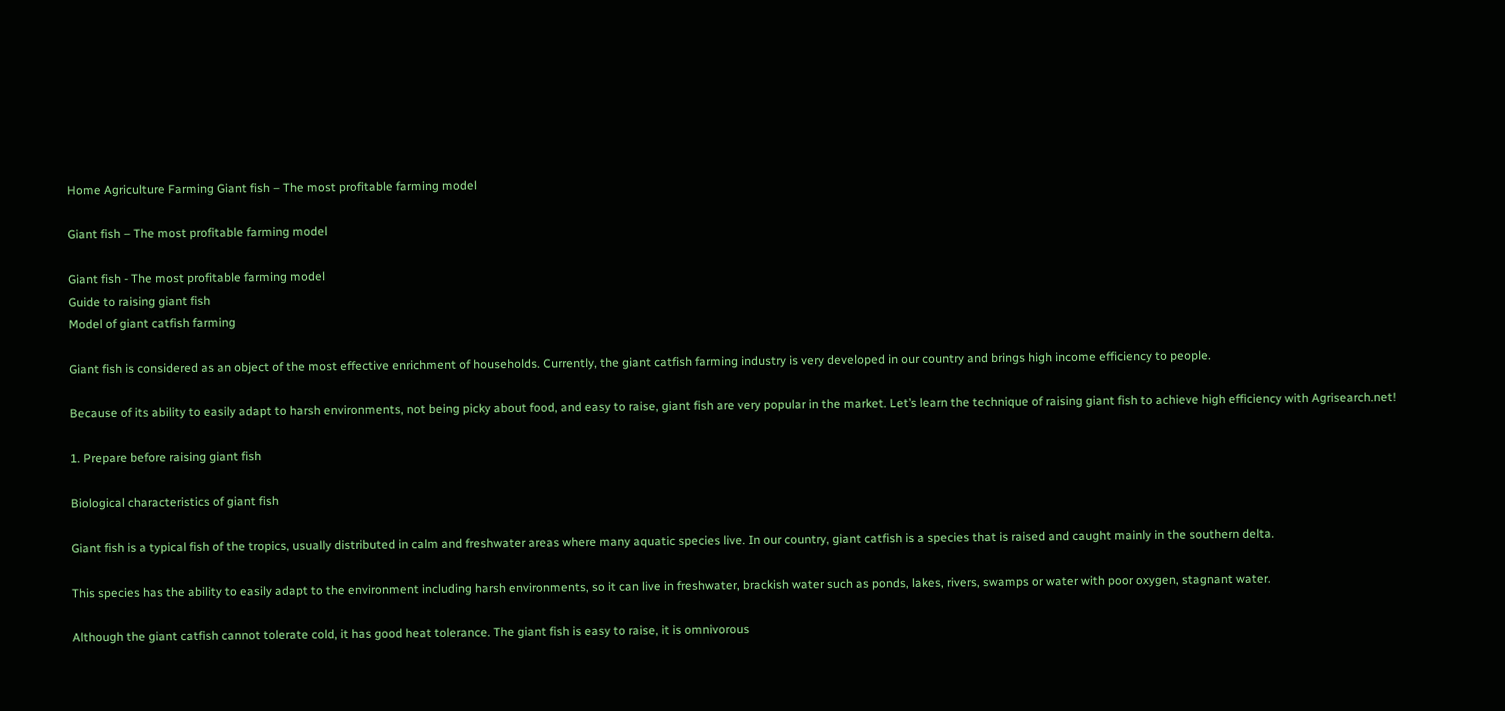Home Agriculture Farming Giant fish – The most profitable farming model

Giant fish – The most profitable farming model

Giant fish - The most profitable farming model
Guide to raising giant fish
Model of giant catfish farming

Giant fish is considered as an object of the most effective enrichment of households. Currently, the giant catfish farming industry is very developed in our country and brings high income efficiency to people.

Because of its ability to easily adapt to harsh environments, not being picky about food, and easy to raise, giant fish are very popular in the market. Let’s learn the technique of raising giant fish to achieve high efficiency with Agrisearch.net!

1. Prepare before raising giant fish

Biological characteristics of giant fish

Giant fish is a typical fish of the tropics, usually distributed in calm and freshwater areas where many aquatic species live. In our country, giant catfish is a species that is raised and caught mainly in the southern delta.

This species has the ability to easily adapt to the environment including harsh environments, so it can live in freshwater, brackish water such as ponds, lakes, rivers, swamps or water with poor oxygen, stagnant water.

Although the giant catfish cannot tolerate cold, it has good heat tolerance. The giant fish is easy to raise, it is omnivorous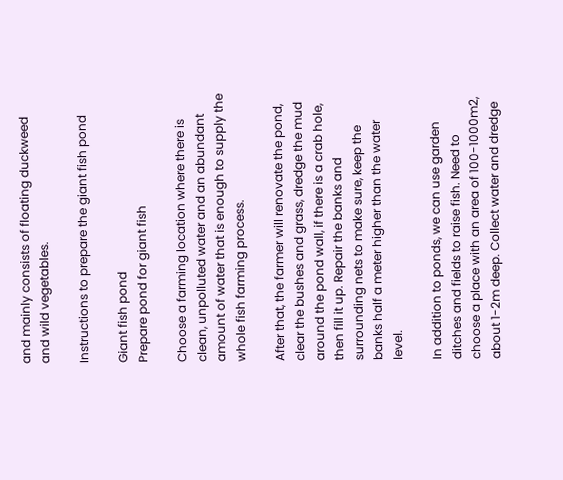and mainly consists of floating duckweed and wild vegetables.

Instructions to prepare the giant fish pond

Giant fish pond
Prepare pond for giant fish

Choose a farming location where there is clean, unpolluted water and an abundant amount of water that is enough to supply the whole fish farming process.

After that, the farmer will renovate the pond, clear the bushes and grass, dredge the mud around the pond wall, if there is a crab hole, then fill it up. Repair the banks and surrounding nets to make sure, keep the banks half a meter higher than the water level.

In addition to ponds, we can use garden ditches and fields to raise fish. Need to choose a place with an area of 100-1000m2, about 1-2m deep. Collect water and dredge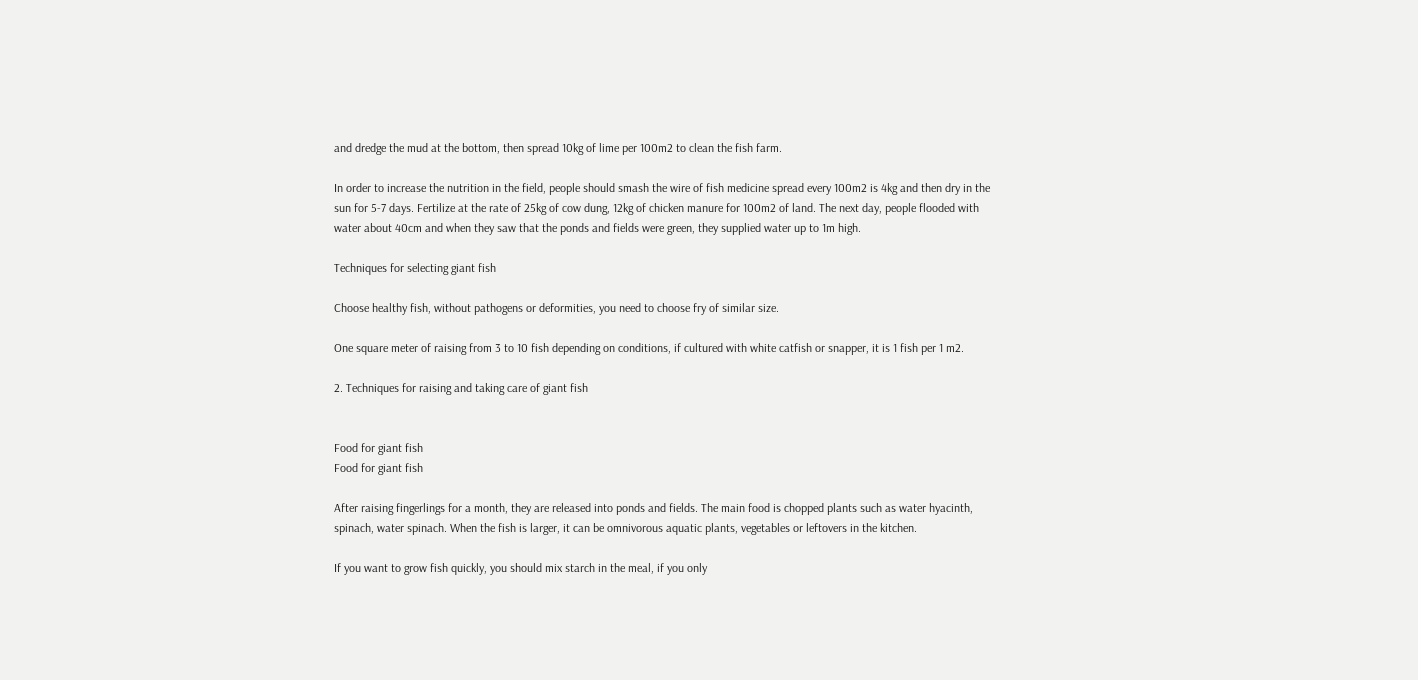and dredge the mud at the bottom, then spread 10kg of lime per 100m2 to clean the fish farm.

In order to increase the nutrition in the field, people should smash the wire of fish medicine spread every 100m2 is 4kg and then dry in the sun for 5-7 days. Fertilize at the rate of 25kg of cow dung, 12kg of chicken manure for 100m2 of land. The next day, people flooded with water about 40cm and when they saw that the ponds and fields were green, they supplied water up to 1m high.

Techniques for selecting giant fish

Choose healthy fish, without pathogens or deformities, you need to choose fry of similar size.

One square meter of raising from 3 to 10 fish depending on conditions, if cultured with white catfish or snapper, it is 1 fish per 1 m2.

2. Techniques for raising and taking care of giant fish


Food for giant fish
Food for giant fish

After raising fingerlings for a month, they are released into ponds and fields. The main food is chopped plants such as water hyacinth, spinach, water spinach. When the fish is larger, it can be omnivorous aquatic plants, vegetables or leftovers in the kitchen.

If you want to grow fish quickly, you should mix starch in the meal, if you only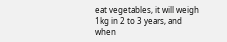eat vegetables, it will weigh 1kg in 2 to 3 years, and when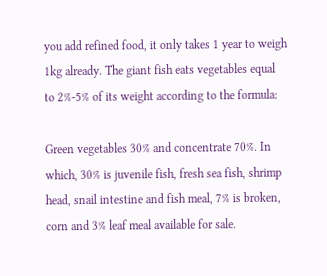you add refined food, it only takes 1 year to weigh 1kg already. The giant fish eats vegetables equal to 2%-5% of its weight according to the formula:

Green vegetables 30% and concentrate 70%. In which, 30% is juvenile fish, fresh sea fish, shrimp head, snail intestine and fish meal, 7% is broken, corn and 3% leaf meal available for sale.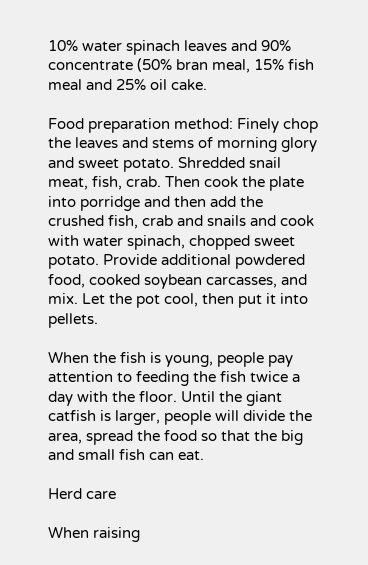10% water spinach leaves and 90% concentrate (50% bran meal, 15% fish meal and 25% oil cake.

Food preparation method: Finely chop the leaves and stems of morning glory and sweet potato. Shredded snail meat, fish, crab. Then cook the plate into porridge and then add the crushed fish, crab and snails and cook with water spinach, chopped sweet potato. Provide additional powdered food, cooked soybean carcasses, and mix. Let the pot cool, then put it into pellets.

When the fish is young, people pay attention to feeding the fish twice a day with the floor. Until the giant catfish is larger, people will divide the area, spread the food so that the big and small fish can eat.

Herd care

When raising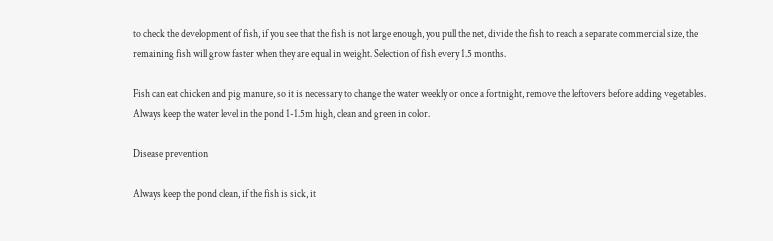to check the development of fish, if you see that the fish is not large enough, you pull the net, divide the fish to reach a separate commercial size, the remaining fish will grow faster when they are equal in weight. Selection of fish every 1.5 months.

Fish can eat chicken and pig manure, so it is necessary to change the water weekly or once a fortnight, remove the leftovers before adding vegetables. Always keep the water level in the pond 1-1.5m high, clean and green in color.

Disease prevention

Always keep the pond clean, if the fish is sick, it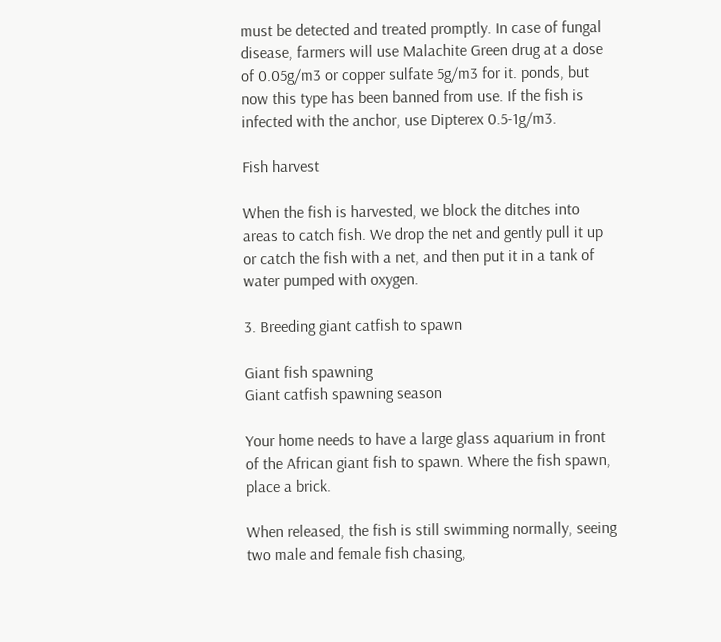must be detected and treated promptly. In case of fungal disease, farmers will use Malachite Green drug at a dose of 0.05g/m3 or copper sulfate 5g/m3 for it. ponds, but now this type has been banned from use. If the fish is infected with the anchor, use Dipterex 0.5-1g/m3.

Fish harvest

When the fish is harvested, we block the ditches into areas to catch fish. We drop the net and gently pull it up or catch the fish with a net, and then put it in a tank of water pumped with oxygen.

3. Breeding giant catfish to spawn

Giant fish spawning
Giant catfish spawning season

Your home needs to have a large glass aquarium in front of the African giant fish to spawn. Where the fish spawn, place a brick.

When released, the fish is still swimming normally, seeing two male and female fish chasing,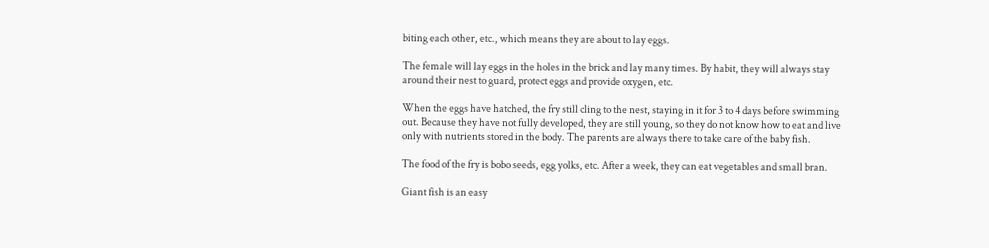biting each other, etc., which means they are about to lay eggs.

The female will lay eggs in the holes in the brick and lay many times. By habit, they will always stay around their nest to guard, protect eggs and provide oxygen, etc.

When the eggs have hatched, the fry still cling to the nest, staying in it for 3 to 4 days before swimming out. Because they have not fully developed, they are still young, so they do not know how to eat and live only with nutrients stored in the body. The parents are always there to take care of the baby fish.

The food of the fry is bobo seeds, egg yolks, etc. After a week, they can eat vegetables and small bran.

Giant fish is an easy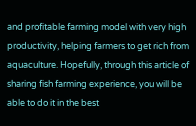and profitable farming model with very high productivity, helping farmers to get rich from aquaculture. Hopefully, through this article of sharing fish farming experience, you will be able to do it in the best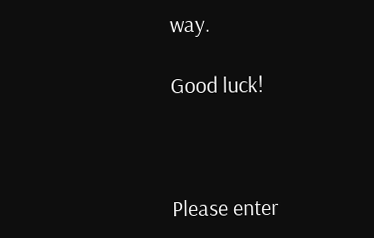way.

Good luck!



Please enter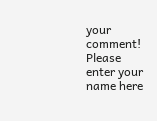your comment!
Please enter your name here